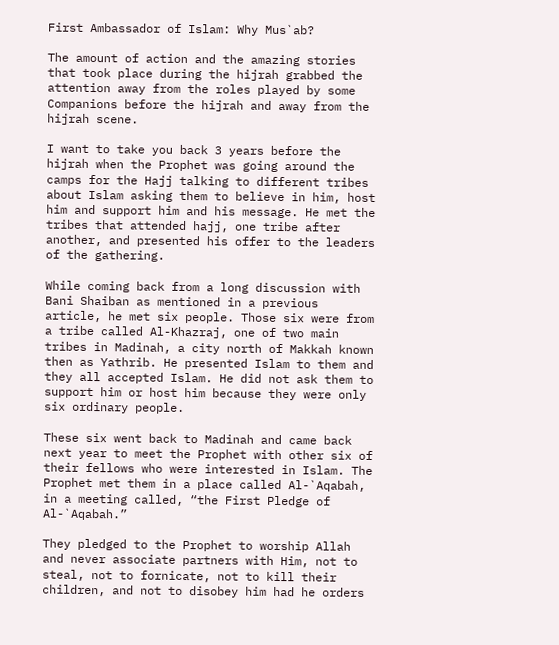First Ambassador of Islam: Why Mus`ab?

The amount of action and the amazing stories that took place during the hijrah grabbed the attention away from the roles played by some Companions before the hijrah and away from the hijrah scene.

I want to take you back 3 years before the hijrah when the Prophet was going around the camps for the Hajj talking to different tribes about Islam asking them to believe in him, host him and support him and his message. He met the tribes that attended hajj, one tribe after another, and presented his offer to the leaders of the gathering.

While coming back from a long discussion with Bani Shaiban as mentioned in a previous article, he met six people. Those six were from a tribe called Al-Khazraj, one of two main tribes in Madinah, a city north of Makkah known then as Yathrib. He presented Islam to them and they all accepted Islam. He did not ask them to support him or host him because they were only six ordinary people.

These six went back to Madinah and came back next year to meet the Prophet with other six of their fellows who were interested in Islam. The Prophet met them in a place called Al-`Aqabah, in a meeting called, “the First Pledge of Al-`Aqabah.”

They pledged to the Prophet to worship Allah and never associate partners with Him, not to steal, not to fornicate, not to kill their children, and not to disobey him had he orders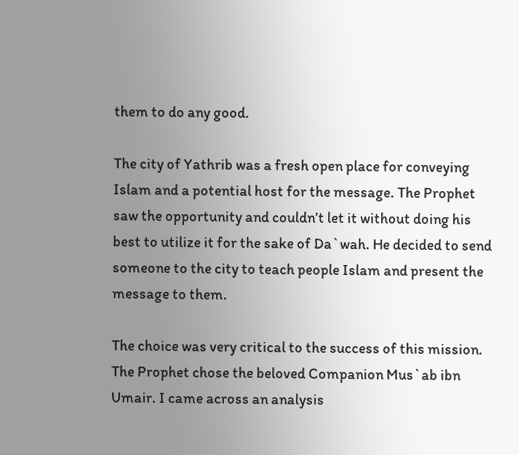them to do any good.

The city of Yathrib was a fresh open place for conveying Islam and a potential host for the message. The Prophet saw the opportunity and couldn’t let it without doing his best to utilize it for the sake of Da`wah. He decided to send someone to the city to teach people Islam and present the message to them.

The choice was very critical to the success of this mission. The Prophet chose the beloved Companion Mus`ab ibn Umair. I came across an analysis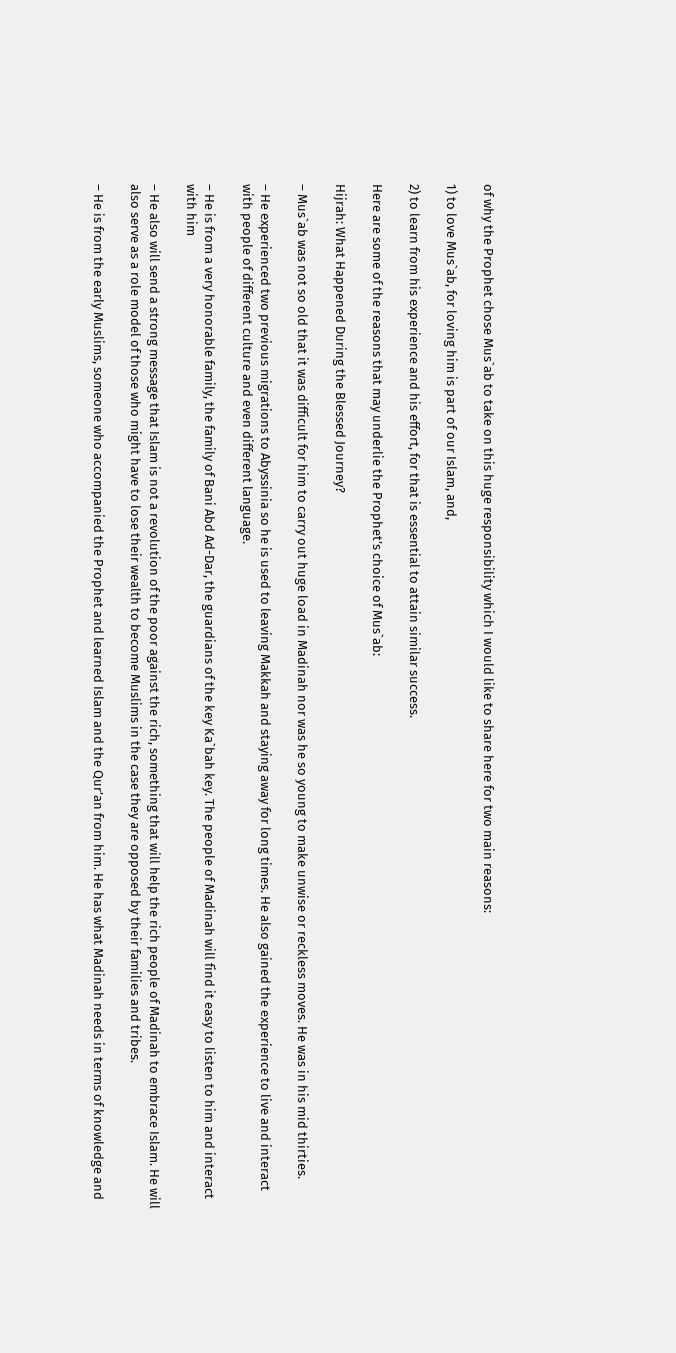of why the Prophet chose Mus`ab to take on this huge responsibility which I would like to share here for two main reasons:

1) to love Mus`ab, for loving him is part of our Islam, and,

2) to learn from his experience and his effort, for that is essential to attain similar success.

Here are some of the reasons that may underlie the Prophet’s choice of Mus`ab:

Hijrah: What Happened During the Blessed Journey?

– Mus`ab was not so old that it was difficult for him to carry out huge load in Madinah nor was he so young to make unwise or reckless moves. He was in his mid thirties.

– He experienced two previous migrations to Abyssinia so he is used to leaving Makkah and staying away for long times. He also gained the experience to live and interact with people of different culture and even different language.

– He is from a very honorable family, the family of Bani Abd Ad-Dar, the guardians of the key Ka`bah key. The people of Madinah will find it easy to listen to him and interact with him

– He also will send a strong message that Islam is not a revolution of the poor against the rich, something that will help the rich people of Madinah to embrace Islam. He will also serve as a role model of those who might have to lose their wealth to become Muslims in the case they are opposed by their families and tribes.

– He is from the early Muslims, someone who accompanied the Prophet and learned Islam and the Qur’an from him. He has what Madinah needs in terms of knowledge and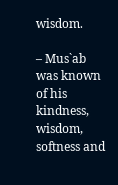wisdom.

– Mus`ab was known of his kindness, wisdom, softness and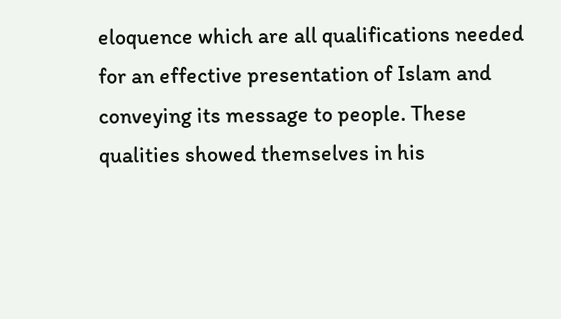eloquence which are all qualifications needed for an effective presentation of Islam and conveying its message to people. These qualities showed themselves in his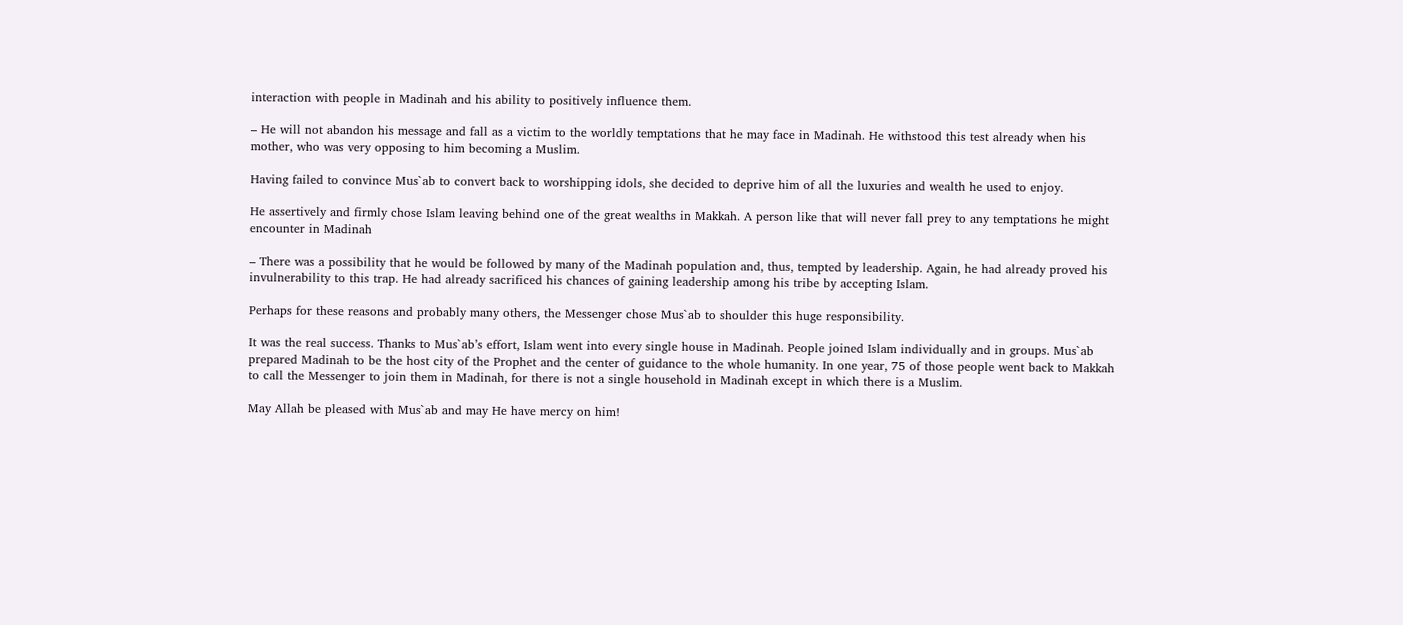interaction with people in Madinah and his ability to positively influence them.

– He will not abandon his message and fall as a victim to the worldly temptations that he may face in Madinah. He withstood this test already when his mother, who was very opposing to him becoming a Muslim.

Having failed to convince Mus`ab to convert back to worshipping idols, she decided to deprive him of all the luxuries and wealth he used to enjoy.

He assertively and firmly chose Islam leaving behind one of the great wealths in Makkah. A person like that will never fall prey to any temptations he might encounter in Madinah

– There was a possibility that he would be followed by many of the Madinah population and, thus, tempted by leadership. Again, he had already proved his invulnerability to this trap. He had already sacrificed his chances of gaining leadership among his tribe by accepting Islam.

Perhaps for these reasons and probably many others, the Messenger chose Mus`ab to shoulder this huge responsibility.

It was the real success. Thanks to Mus`ab’s effort, Islam went into every single house in Madinah. People joined Islam individually and in groups. Mus`ab prepared Madinah to be the host city of the Prophet and the center of guidance to the whole humanity. In one year, 75 of those people went back to Makkah to call the Messenger to join them in Madinah, for there is not a single household in Madinah except in which there is a Muslim.

May Allah be pleased with Mus`ab and may He have mercy on him!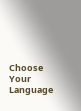Choose Your Language